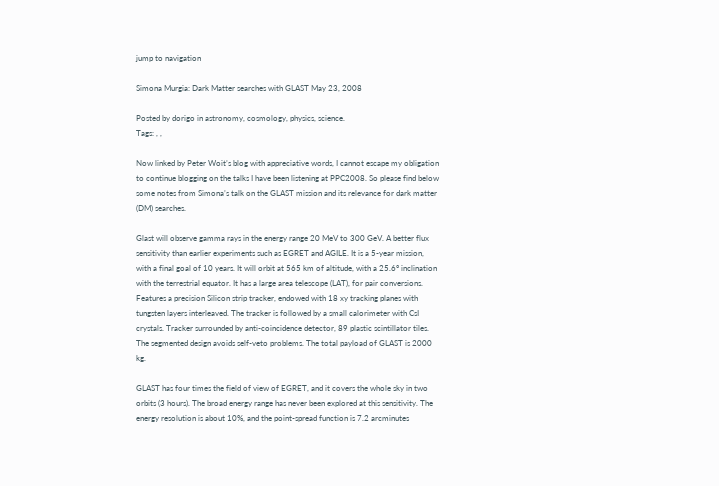jump to navigation

Simona Murgia: Dark Matter searches with GLAST May 23, 2008

Posted by dorigo in astronomy, cosmology, physics, science.
Tags: , ,

Now linked by Peter Woit’s blog with appreciative words, I cannot escape my obligation to continue blogging on the talks I have been listening at PPC2008. So please find below some notes from Simona’s talk on the GLAST mission and its relevance for dark matter (DM) searches.

Glast will observe gamma rays in the energy range 20 MeV to 300 GeV. A better flux sensitivity than earlier experiments such as EGRET and AGILE. It is a 5-year mission, with a final goal of 10 years. It will orbit at 565 km of altitude, with a 25.6° inclination with the terrestrial equator. It has a large area telescope (LAT), for pair conversions. Features a precision Silicon strip tracker, endowed with 18 xy tracking planes with tungsten layers interleaved. The tracker is followed by a small calorimeter with CsI crystals. Tracker surrounded by anti-coincidence detector, 89 plastic scintillator tiles. The segmented design avoids self-veto problems. The total payload of GLAST is 2000 kg.

GLAST has four times the field of view of EGRET, and it covers the whole sky in two orbits (3 hours). The broad energy range has never been explored at this sensitivity. The energy resolution is about 10%, and the point-spread function is 7.2 arcminutes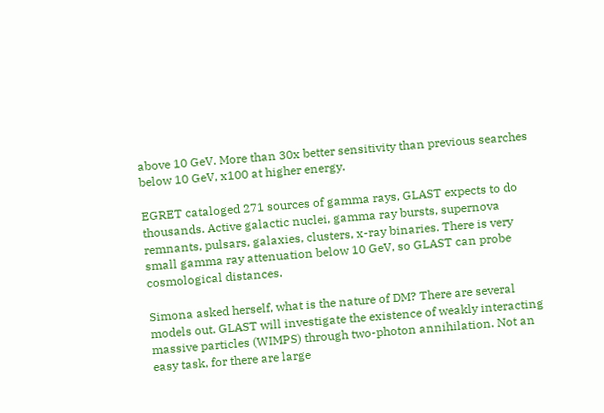above 10 GeV. More than 30x better sensitivity than previous searches below 10 GeV, x100 at higher energy.

EGRET cataloged 271 sources of gamma rays, GLAST expects to do thousands. Active galactic nuclei, gamma ray bursts, supernova remnants, pulsars, galaxies, clusters, x-ray binaries. There is very small gamma ray attenuation below 10 GeV, so GLAST can probe cosmological distances.

Simona asked herself, what is the nature of DM? There are several models out. GLAST will investigate the existence of weakly interacting massive particles (WIMPS) through two-photon annihilation. Not an easy task, for there are large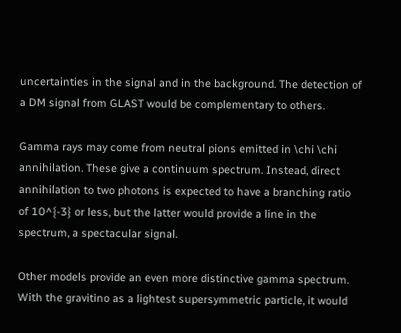uncertainties in the signal and in the background. The detection of a DM signal from GLAST would be complementary to others.

Gamma rays may come from neutral pions emitted in \chi \chi annihilation. These give a continuum spectrum. Instead, direct annihilation to two photons is expected to have a branching ratio of 10^{-3} or less, but the latter would provide a line in the spectrum, a spectacular signal.

Other models provide an even more distinctive gamma spectrum. With the gravitino as a lightest supersymmetric particle, it would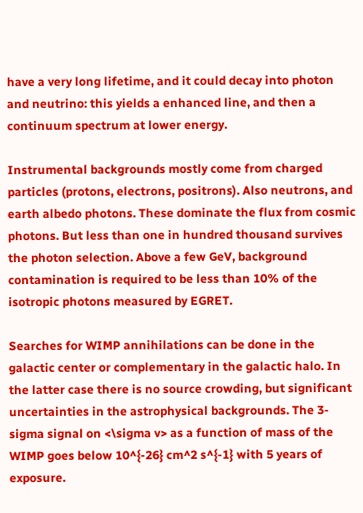have a very long lifetime, and it could decay into photon and neutrino: this yields a enhanced line, and then a continuum spectrum at lower energy.

Instrumental backgrounds mostly come from charged particles (protons, electrons, positrons). Also neutrons, and earth albedo photons. These dominate the flux from cosmic photons. But less than one in hundred thousand survives the photon selection. Above a few GeV, background contamination is required to be less than 10% of the isotropic photons measured by EGRET.

Searches for WIMP annihilations can be done in the galactic center or complementary in the galactic halo. In the latter case there is no source crowding, but significant uncertainties in the astrophysical backgrounds. The 3-sigma signal on <\sigma v> as a function of mass of the WIMP goes below 10^{-26} cm^2 s^{-1} with 5 years of exposure.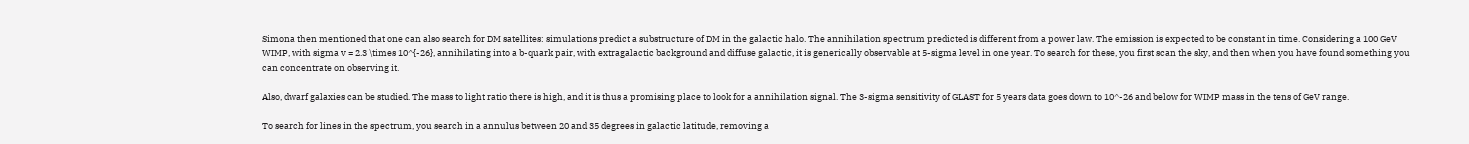Simona then mentioned that one can also search for DM satellites: simulations predict a substructure of DM in the galactic halo. The annihilation spectrum predicted is different from a power law. The emission is expected to be constant in time. Considering a 100 GeV WIMP, with sigma v = 2.3 \times 10^{-26}, annihilating into a b-quark pair, with extragalactic background and diffuse galactic, it is generically observable at 5-sigma level in one year. To search for these, you first scan the sky, and then when you have found something you can concentrate on observing it.

Also, dwarf galaxies can be studied. The mass to light ratio there is high, and it is thus a promising place to look for a annihilation signal. The 3-sigma sensitivity of GLAST for 5 years data goes down to 10^-26 and below for WIMP mass in the tens of GeV range.

To search for lines in the spectrum, you search in a annulus between 20 and 35 degrees in galactic latitude, removing a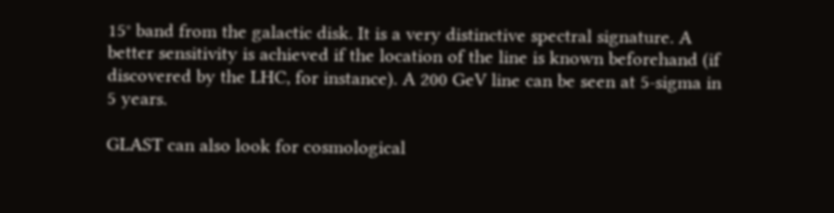15° band from the galactic disk. It is a very distinctive spectral signature. A better sensitivity is achieved if the location of the line is known beforehand (if discovered by the LHC, for instance). A 200 GeV line can be seen at 5-sigma in 5 years.

GLAST can also look for cosmological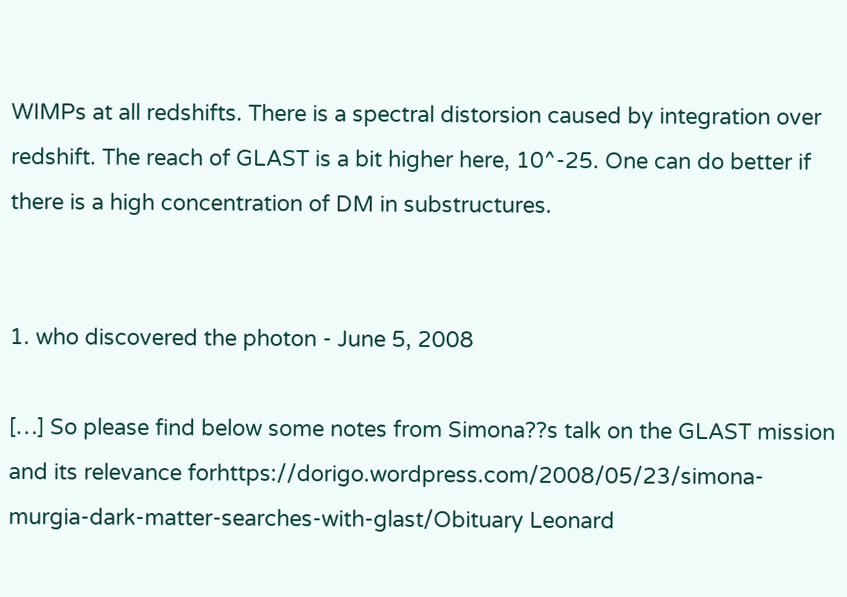WIMPs at all redshifts. There is a spectral distorsion caused by integration over redshift. The reach of GLAST is a bit higher here, 10^-25. One can do better if there is a high concentration of DM in substructures.


1. who discovered the photon - June 5, 2008

[…] So please find below some notes from Simona??s talk on the GLAST mission and its relevance forhttps://dorigo.wordpress.com/2008/05/23/simona-murgia-dark-matter-searches-with-glast/Obituary Leonard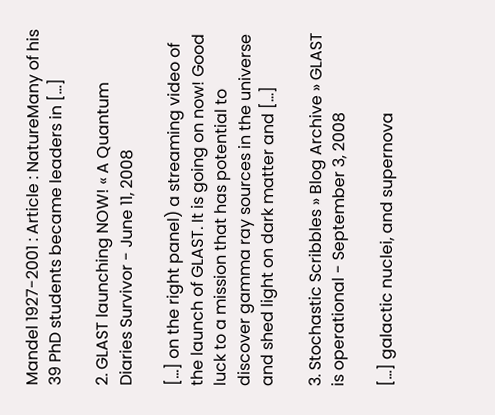Mandel 1927-2001 : Article : NatureMany of his 39 PhD students became leaders in […]

2. GLAST launching NOW! « A Quantum Diaries Survivor - June 11, 2008

[…] on the right panel) a streaming video of the launch of GLAST. It is going on now! Good luck to a mission that has potential to discover gamma ray sources in the universe and shed light on dark matter and […]

3. Stochastic Scribbles » Blog Archive » GLAST is operational - September 3, 2008

[…] galactic nuclei, and supernova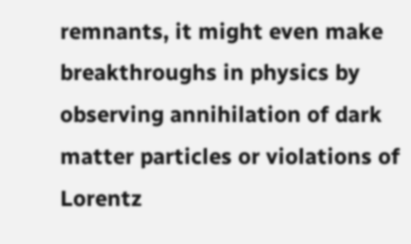remnants, it might even make breakthroughs in physics by observing annihilation of dark matter particles or violations of Lorentz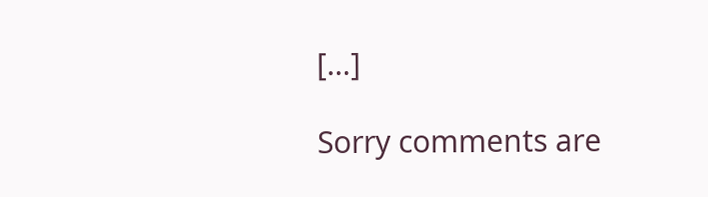[…]

Sorry comments are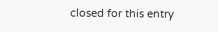closed for this entry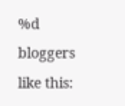%d bloggers like this: